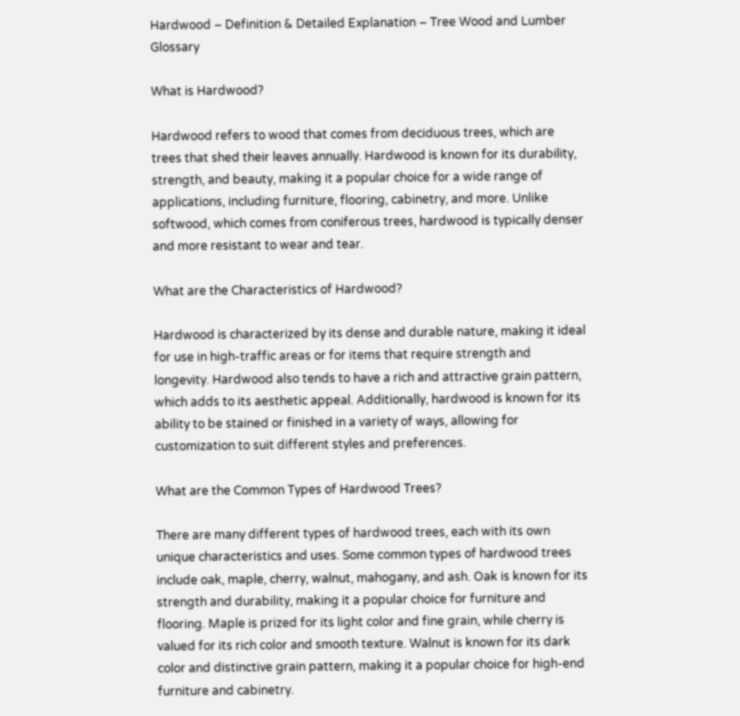Hardwood – Definition & Detailed Explanation – Tree Wood and Lumber Glossary

What is Hardwood?

Hardwood refers to wood that comes from deciduous trees, which are trees that shed their leaves annually. Hardwood is known for its durability, strength, and beauty, making it a popular choice for a wide range of applications, including furniture, flooring, cabinetry, and more. Unlike softwood, which comes from coniferous trees, hardwood is typically denser and more resistant to wear and tear.

What are the Characteristics of Hardwood?

Hardwood is characterized by its dense and durable nature, making it ideal for use in high-traffic areas or for items that require strength and longevity. Hardwood also tends to have a rich and attractive grain pattern, which adds to its aesthetic appeal. Additionally, hardwood is known for its ability to be stained or finished in a variety of ways, allowing for customization to suit different styles and preferences.

What are the Common Types of Hardwood Trees?

There are many different types of hardwood trees, each with its own unique characteristics and uses. Some common types of hardwood trees include oak, maple, cherry, walnut, mahogany, and ash. Oak is known for its strength and durability, making it a popular choice for furniture and flooring. Maple is prized for its light color and fine grain, while cherry is valued for its rich color and smooth texture. Walnut is known for its dark color and distinctive grain pattern, making it a popular choice for high-end furniture and cabinetry.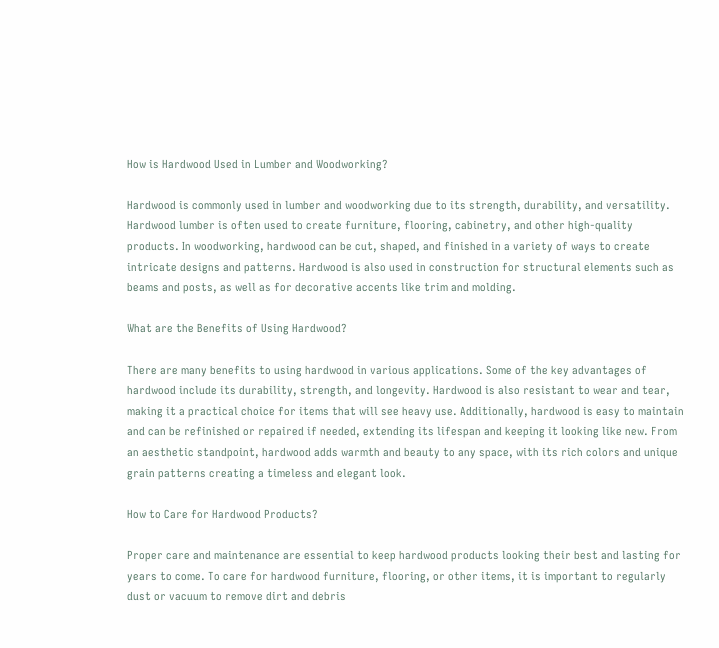How is Hardwood Used in Lumber and Woodworking?

Hardwood is commonly used in lumber and woodworking due to its strength, durability, and versatility. Hardwood lumber is often used to create furniture, flooring, cabinetry, and other high-quality products. In woodworking, hardwood can be cut, shaped, and finished in a variety of ways to create intricate designs and patterns. Hardwood is also used in construction for structural elements such as beams and posts, as well as for decorative accents like trim and molding.

What are the Benefits of Using Hardwood?

There are many benefits to using hardwood in various applications. Some of the key advantages of hardwood include its durability, strength, and longevity. Hardwood is also resistant to wear and tear, making it a practical choice for items that will see heavy use. Additionally, hardwood is easy to maintain and can be refinished or repaired if needed, extending its lifespan and keeping it looking like new. From an aesthetic standpoint, hardwood adds warmth and beauty to any space, with its rich colors and unique grain patterns creating a timeless and elegant look.

How to Care for Hardwood Products?

Proper care and maintenance are essential to keep hardwood products looking their best and lasting for years to come. To care for hardwood furniture, flooring, or other items, it is important to regularly dust or vacuum to remove dirt and debris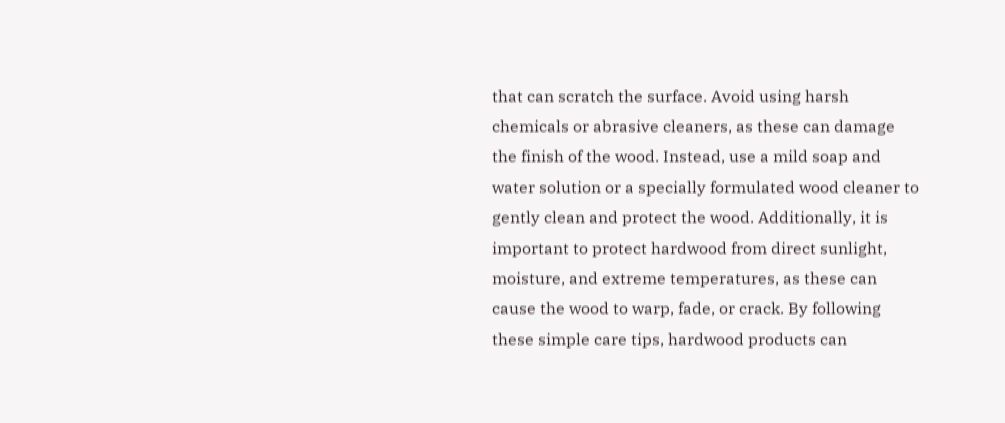that can scratch the surface. Avoid using harsh chemicals or abrasive cleaners, as these can damage the finish of the wood. Instead, use a mild soap and water solution or a specially formulated wood cleaner to gently clean and protect the wood. Additionally, it is important to protect hardwood from direct sunlight, moisture, and extreme temperatures, as these can cause the wood to warp, fade, or crack. By following these simple care tips, hardwood products can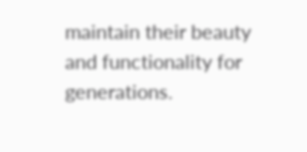maintain their beauty and functionality for generations.